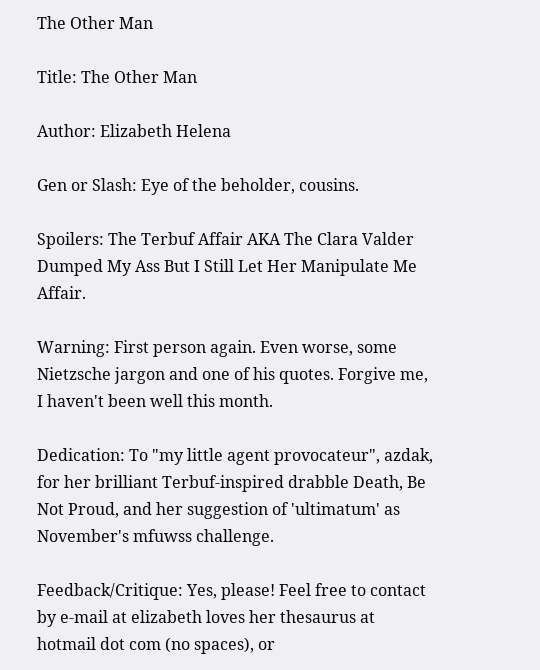The Other Man

Title: The Other Man

Author: Elizabeth Helena

Gen or Slash: Eye of the beholder, cousins.

Spoilers: The Terbuf Affair AKA The Clara Valder Dumped My Ass But I Still Let Her Manipulate Me Affair.

Warning: First person again. Even worse, some Nietzsche jargon and one of his quotes. Forgive me, I haven't been well this month.

Dedication: To "my little agent provocateur", azdak, for her brilliant Terbuf-inspired drabble Death, Be Not Proud, and her suggestion of 'ultimatum' as November's mfuwss challenge.

Feedback/Critique: Yes, please! Feel free to contact by e-mail at elizabeth loves her thesaurus at hotmail dot com (no spaces), or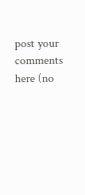post your comments here (no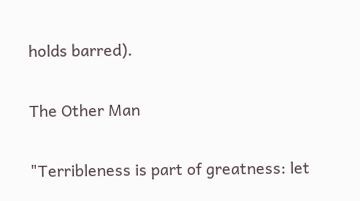holds barred).

The Other Man

"Terribleness is part of greatness: let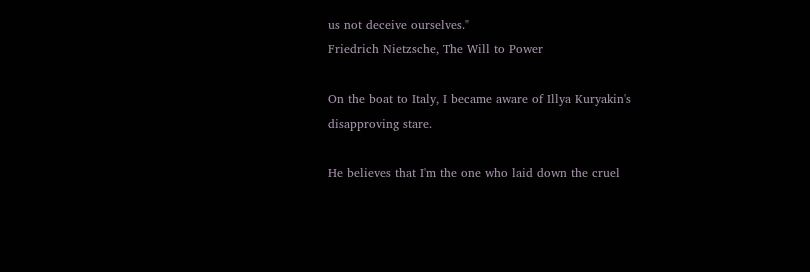us not deceive ourselves."
Friedrich Nietzsche, The Will to Power

On the boat to Italy, I became aware of Illya Kuryakin's disapproving stare.

He believes that I'm the one who laid down the cruel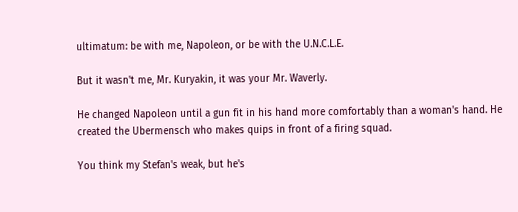ultimatum: be with me, Napoleon, or be with the U.N.C.L.E.

But it wasn't me, Mr. Kuryakin, it was your Mr. Waverly.

He changed Napoleon until a gun fit in his hand more comfortably than a woman's hand. He created the Ubermensch who makes quips in front of a firing squad.

You think my Stefan's weak, but he's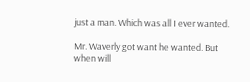just a man. Which was all I ever wanted.

Mr. Waverly got want he wanted. But when will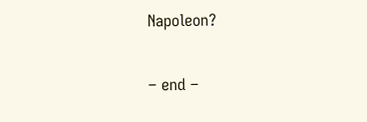Napoleon?

– end –